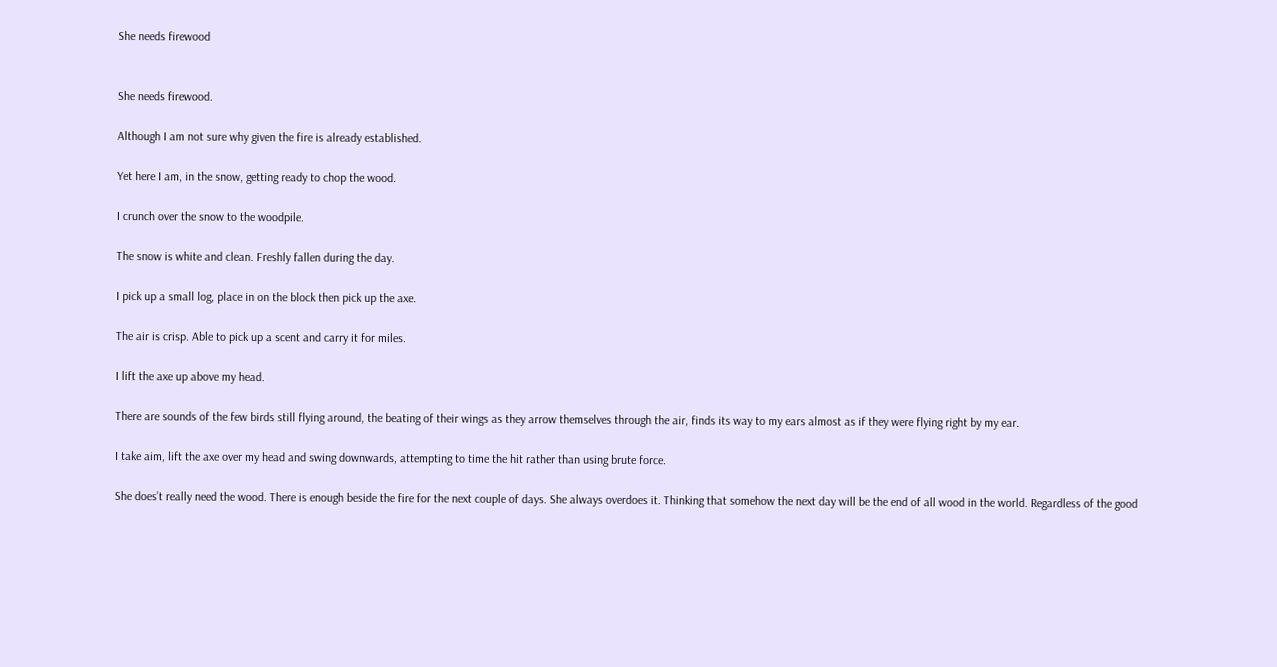She needs firewood


She needs firewood.

Although I am not sure why given the fire is already established.

Yet here I am, in the snow, getting ready to chop the wood.

I crunch over the snow to the woodpile.

The snow is white and clean. Freshly fallen during the day.

I pick up a small log, place in on the block then pick up the axe.

The air is crisp. Able to pick up a scent and carry it for miles.

I lift the axe up above my head.

There are sounds of the few birds still flying around, the beating of their wings as they arrow themselves through the air, finds its way to my ears almost as if they were flying right by my ear.

I take aim, lift the axe over my head and swing downwards, attempting to time the hit rather than using brute force.

She does’t really need the wood. There is enough beside the fire for the next couple of days. She always overdoes it. Thinking that somehow the next day will be the end of all wood in the world. Regardless of the good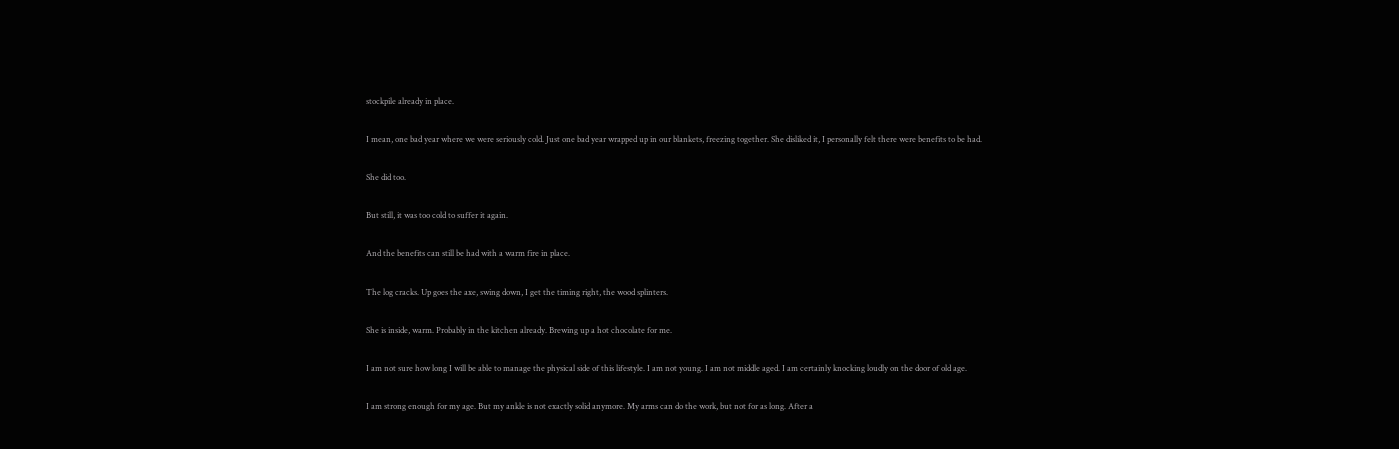stockpile already in place.

I mean, one bad year where we were seriously cold. Just one bad year wrapped up in our blankets, freezing together. She disliked it, I personally felt there were benefits to be had.

She did too.

But still, it was too cold to suffer it again.

And the benefits can still be had with a warm fire in place.

The log cracks. Up goes the axe, swing down, I get the timing right, the wood splinters.

She is inside, warm. Probably in the kitchen already. Brewing up a hot chocolate for me.

I am not sure how long I will be able to manage the physical side of this lifestyle. I am not young. I am not middle aged. I am certainly knocking loudly on the door of old age.

I am strong enough for my age. But my ankle is not exactly solid anymore. My arms can do the work, but not for as long. After a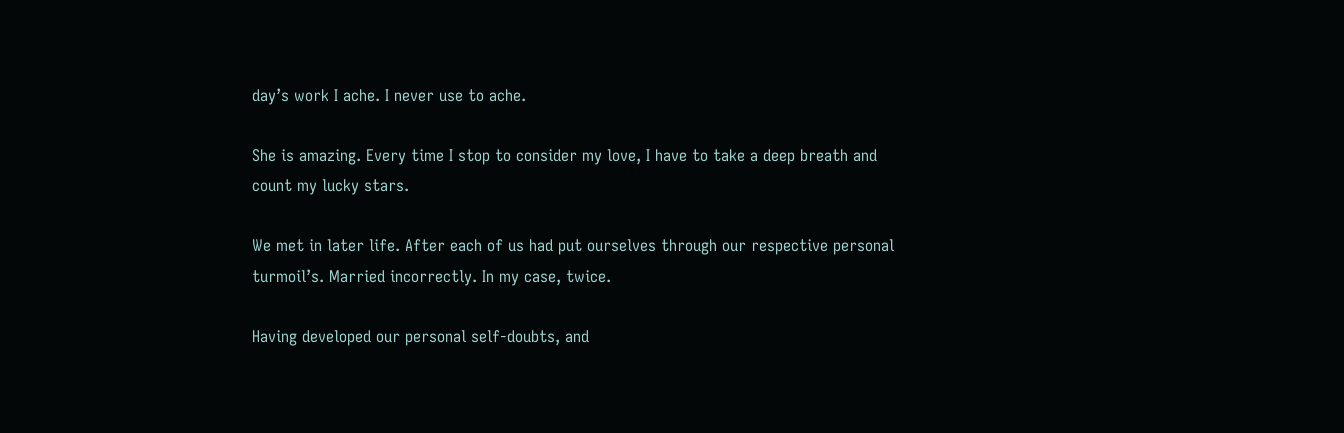day’s work I ache. I never use to ache.

She is amazing. Every time I stop to consider my love, I have to take a deep breath and count my lucky stars.

We met in later life. After each of us had put ourselves through our respective personal turmoil’s. Married incorrectly. In my case, twice.

Having developed our personal self-doubts, and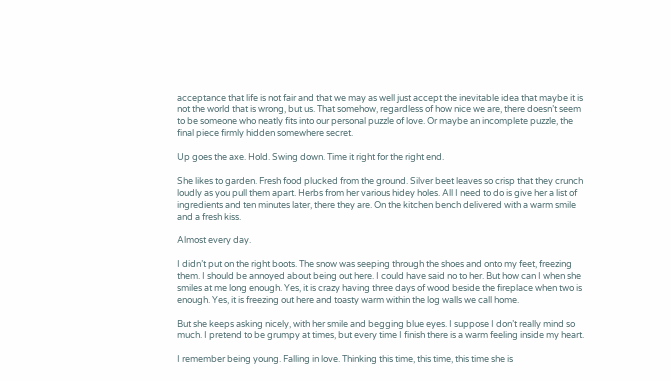acceptance that life is not fair and that we may as well just accept the inevitable idea that maybe it is not the world that is wrong, but us. That somehow, regardless of how nice we are, there doesn’t seem to be someone who neatly fits into our personal puzzle of love. Or maybe an incomplete puzzle, the final piece firmly hidden somewhere secret.

Up goes the axe. Hold. Swing down. Time it right for the right end.

She likes to garden. Fresh food plucked from the ground. Silver beet leaves so crisp that they crunch loudly as you pull them apart. Herbs from her various hidey holes. All I need to do is give her a list of ingredients and ten minutes later, there they are. On the kitchen bench delivered with a warm smile and a fresh kiss.

Almost every day.

I didn’t put on the right boots. The snow was seeping through the shoes and onto my feet, freezing them. I should be annoyed about being out here. I could have said no to her. But how can I when she smiles at me long enough. Yes, it is crazy having three days of wood beside the fireplace when two is enough. Yes, it is freezing out here and toasty warm within the log walls we call home.

But she keeps asking nicely, with her smile and begging blue eyes. I suppose I don’t really mind so much. I pretend to be grumpy at times, but every time I finish there is a warm feeling inside my heart.

I remember being young. Falling in love. Thinking this time, this time, this time she is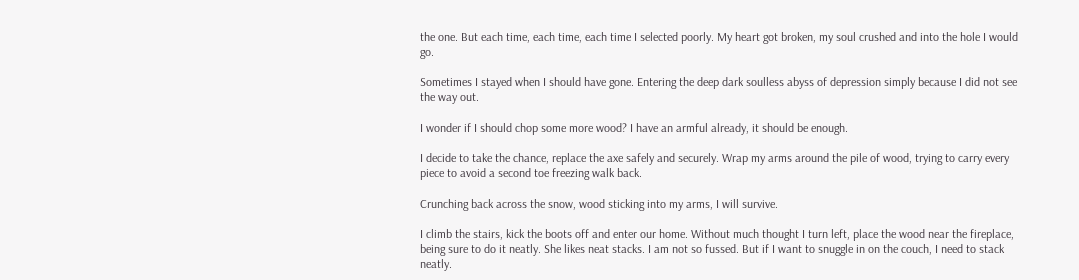the one. But each time, each time, each time I selected poorly. My heart got broken, my soul crushed and into the hole I would go.

Sometimes I stayed when I should have gone. Entering the deep dark soulless abyss of depression simply because I did not see the way out.

I wonder if I should chop some more wood? I have an armful already, it should be enough.

I decide to take the chance, replace the axe safely and securely. Wrap my arms around the pile of wood, trying to carry every piece to avoid a second toe freezing walk back.

Crunching back across the snow, wood sticking into my arms, I will survive.

I climb the stairs, kick the boots off and enter our home. Without much thought I turn left, place the wood near the fireplace, being sure to do it neatly. She likes neat stacks. I am not so fussed. But if I want to snuggle in on the couch, I need to stack neatly.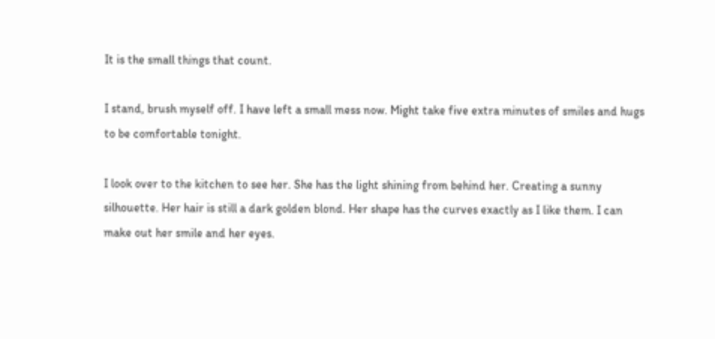It is the small things that count.

I stand, brush myself off. I have left a small mess now. Might take five extra minutes of smiles and hugs to be comfortable tonight.

I look over to the kitchen to see her. She has the light shining from behind her. Creating a sunny silhouette. Her hair is still a dark golden blond. Her shape has the curves exactly as I like them. I can make out her smile and her eyes.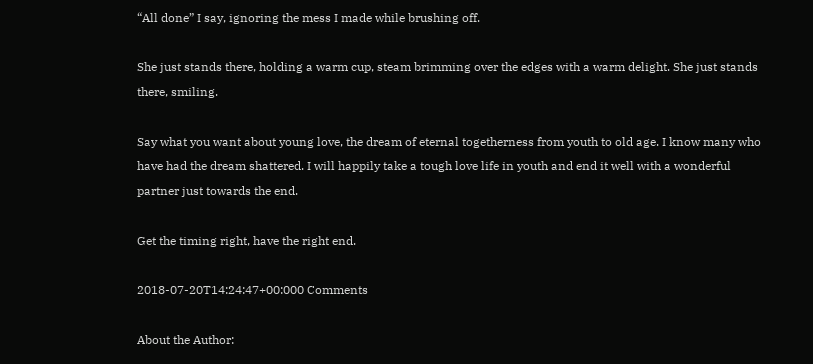“All done” I say, ignoring the mess I made while brushing off.

She just stands there, holding a warm cup, steam brimming over the edges with a warm delight. She just stands there, smiling.

Say what you want about young love, the dream of eternal togetherness from youth to old age. I know many who have had the dream shattered. I will happily take a tough love life in youth and end it well with a wonderful partner just towards the end.

Get the timing right, have the right end.

2018-07-20T14:24:47+00:000 Comments

About the Author: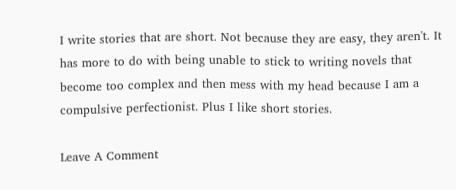I write stories that are short. Not because they are easy, they aren't. It has more to do with being unable to stick to writing novels that become too complex and then mess with my head because I am a compulsive perfectionist. Plus I like short stories.

Leave A Comment